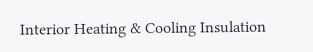Interior Heating & Cooling Insulation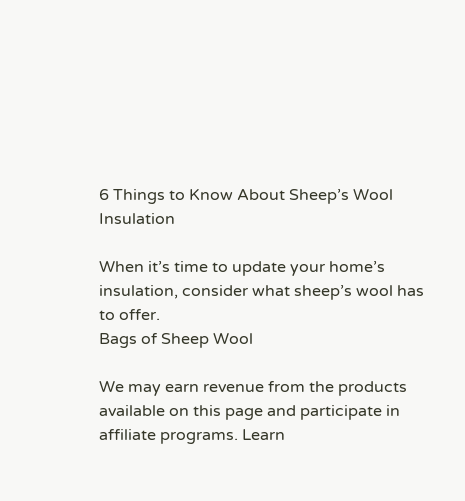6 Things to Know About Sheep’s Wool Insulation

When it’s time to update your home’s insulation, consider what sheep’s wool has to offer.
Bags of Sheep Wool

We may earn revenue from the products available on this page and participate in affiliate programs. Learn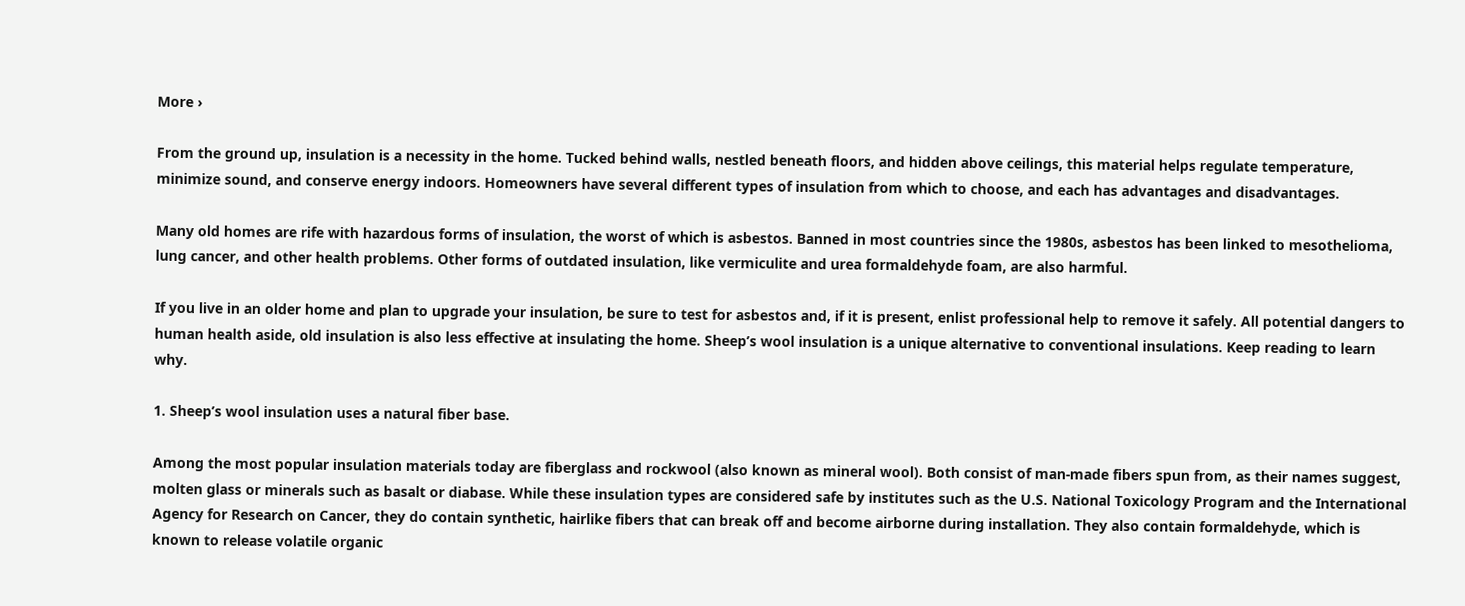More ›

From the ground up, insulation is a necessity in the home. Tucked behind walls, nestled beneath floors, and hidden above ceilings, this material helps regulate temperature, minimize sound, and conserve energy indoors. Homeowners have several different types of insulation from which to choose, and each has advantages and disadvantages.

Many old homes are rife with hazardous forms of insulation, the worst of which is asbestos. Banned in most countries since the 1980s, asbestos has been linked to mesothelioma, lung cancer, and other health problems. Other forms of outdated insulation, like vermiculite and urea formaldehyde foam, are also harmful.

If you live in an older home and plan to upgrade your insulation, be sure to test for asbestos and, if it is present, enlist professional help to remove it safely. All potential dangers to human health aside, old insulation is also less effective at insulating the home. Sheep’s wool insulation is a unique alternative to conventional insulations. Keep reading to learn why.

1. Sheep’s wool insulation uses a natural fiber base.

Among the most popular insulation materials today are fiberglass and rockwool (also known as mineral wool). Both consist of man-made fibers spun from, as their names suggest, molten glass or minerals such as basalt or diabase. While these insulation types are considered safe by institutes such as the U.S. National Toxicology Program and the International Agency for Research on Cancer, they do contain synthetic, hairlike fibers that can break off and become airborne during installation. They also contain formaldehyde, which is known to release volatile organic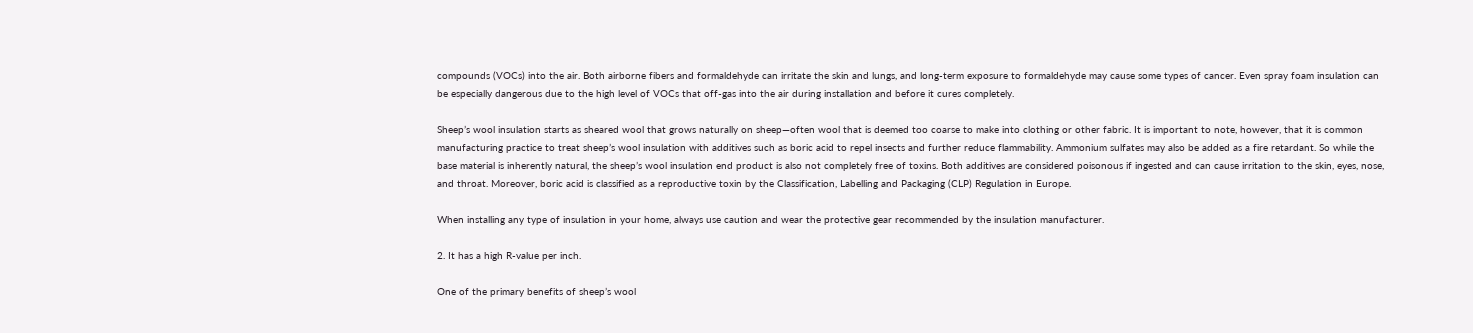compounds (VOCs) into the air. Both airborne fibers and formaldehyde can irritate the skin and lungs, and long-term exposure to formaldehyde may cause some types of cancer. Even spray foam insulation can be especially dangerous due to the high level of VOCs that off-gas into the air during installation and before it cures completely.

Sheep’s wool insulation starts as sheared wool that grows naturally on sheep—often wool that is deemed too coarse to make into clothing or other fabric. It is important to note, however, that it is common manufacturing practice to treat sheep’s wool insulation with additives such as boric acid to repel insects and further reduce flammability. Ammonium sulfates may also be added as a fire retardant. So while the base material is inherently natural, the sheep’s wool insulation end product is also not completely free of toxins. Both additives are considered poisonous if ingested and can cause irritation to the skin, eyes, nose, and throat. Moreover, boric acid is classified as a reproductive toxin by the Classification, Labelling and Packaging (CLP) Regulation in Europe.

When installing any type of insulation in your home, always use caution and wear the protective gear recommended by the insulation manufacturer.

2. It has a high R-value per inch.

One of the primary benefits of sheep’s wool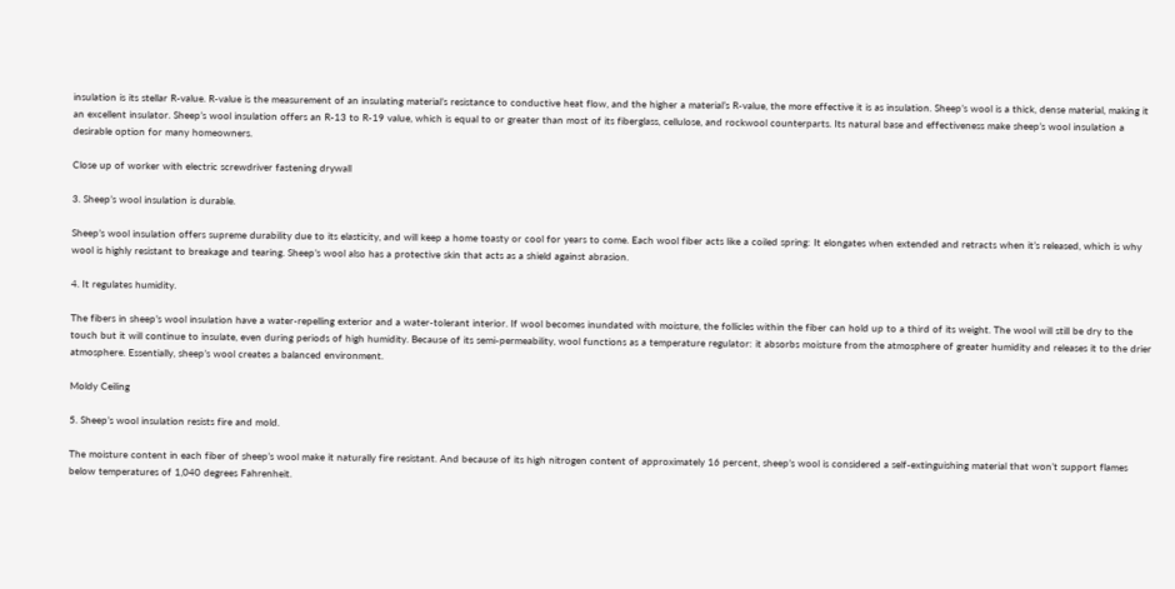insulation is its stellar R-value. R-value is the measurement of an insulating material’s resistance to conductive heat flow, and the higher a material’s R-value, the more effective it is as insulation. Sheep’s wool is a thick, dense material, making it an excellent insulator. Sheep’s wool insulation offers an R-13 to R-19 value, which is equal to or greater than most of its fiberglass, cellulose, and rockwool counterparts. Its natural base and effectiveness make sheep’s wool insulation a desirable option for many homeowners.

Close up of worker with electric screwdriver fastening drywall

3. Sheep’s wool insulation is durable.

Sheep’s wool insulation offers supreme durability due to its elasticity, and will keep a home toasty or cool for years to come. Each wool fiber acts like a coiled spring: It elongates when extended and retracts when it’s released, which is why wool is highly resistant to breakage and tearing. Sheep’s wool also has a protective skin that acts as a shield against abrasion.

4. It regulates humidity.

The fibers in sheep’s wool insulation have a water-repelling exterior and a water-tolerant interior. If wool becomes inundated with moisture, the follicles within the fiber can hold up to a third of its weight. The wool will still be dry to the touch but it will continue to insulate, even during periods of high humidity. Because of its semi-permeability, wool functions as a temperature regulator: it absorbs moisture from the atmosphere of greater humidity and releases it to the drier atmosphere. Essentially, sheep’s wool creates a balanced environment.

Moldy Ceiling

5. Sheep’s wool insulation resists fire and mold.

The moisture content in each fiber of sheep’s wool make it naturally fire resistant. And because of its high nitrogen content of approximately 16 percent, sheep’s wool is considered a self-extinguishing material that won’t support flames below temperatures of 1,040 degrees Fahrenheit.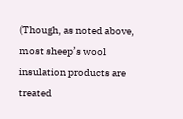(Though, as noted above, most sheep’s wool insulation products are treated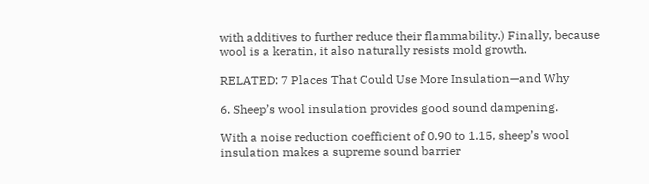with additives to further reduce their flammability.) Finally, because wool is a keratin, it also naturally resists mold growth.

RELATED: 7 Places That Could Use More Insulation—and Why

6. Sheep’s wool insulation provides good sound dampening.

With a noise reduction coefficient of 0.90 to 1.15, sheep’s wool insulation makes a supreme sound barrier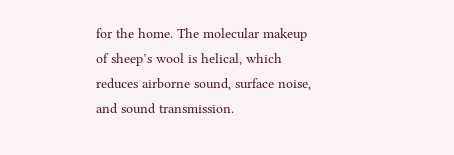for the home. The molecular makeup of sheep’s wool is helical, which reduces airborne sound, surface noise, and sound transmission.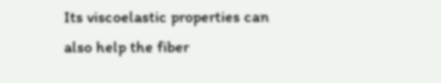Its viscoelastic properties can also help the fiber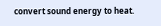convert sound energy to heat.